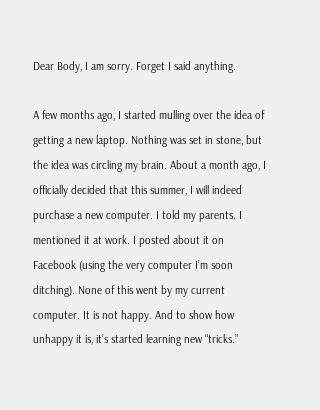Dear Body, I am sorry. Forget I said anything.

A few months ago, I started mulling over the idea of getting a new laptop. Nothing was set in stone, but the idea was circling my brain. About a month ago, I officially decided that this summer, I will indeed purchase a new computer. I told my parents. I mentioned it at work. I posted about it on Facebook (using the very computer I’m soon ditching). None of this went by my current computer. It is not happy. And to show how unhappy it is, it’s started learning new “tricks.”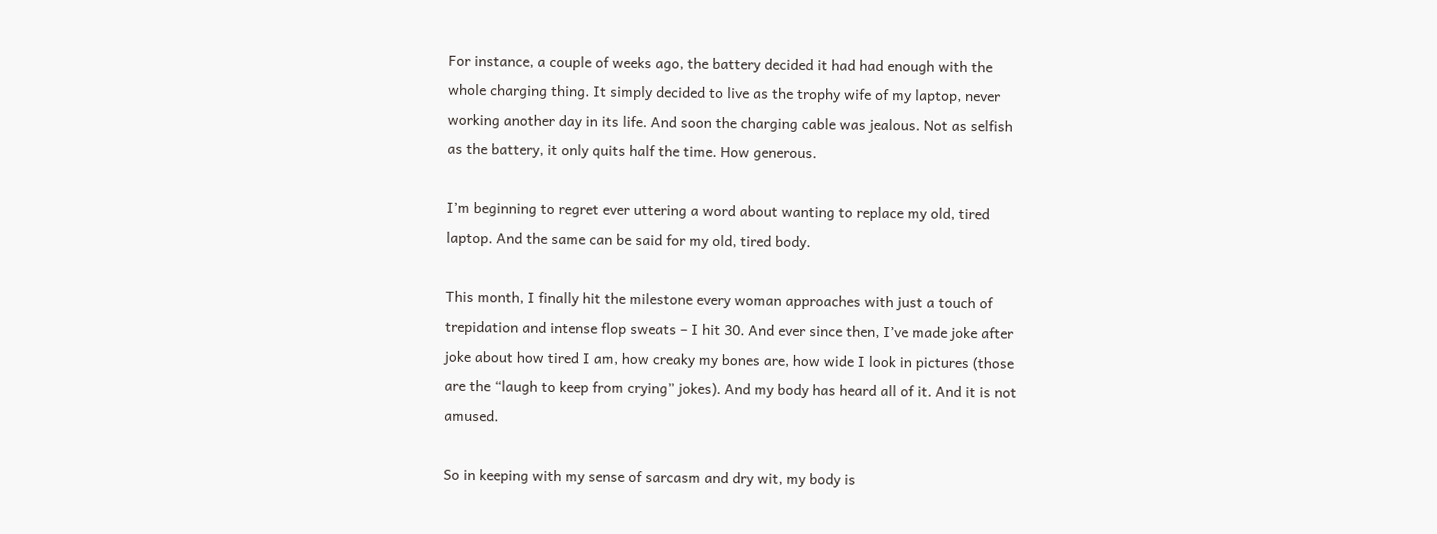For instance, a couple of weeks ago, the battery decided it had had enough with the whole charging thing. It simply decided to live as the trophy wife of my laptop, never working another day in its life. And soon the charging cable was jealous. Not as selfish as the battery, it only quits half the time. How generous.

I’m beginning to regret ever uttering a word about wanting to replace my old, tired laptop. And the same can be said for my old, tired body.

This month, I finally hit the milestone every woman approaches with just a touch of trepidation and intense flop sweats – I hit 30. And ever since then, I’ve made joke after joke about how tired I am, how creaky my bones are, how wide I look in pictures (those are the “laugh to keep from crying” jokes). And my body has heard all of it. And it is not amused.

So in keeping with my sense of sarcasm and dry wit, my body is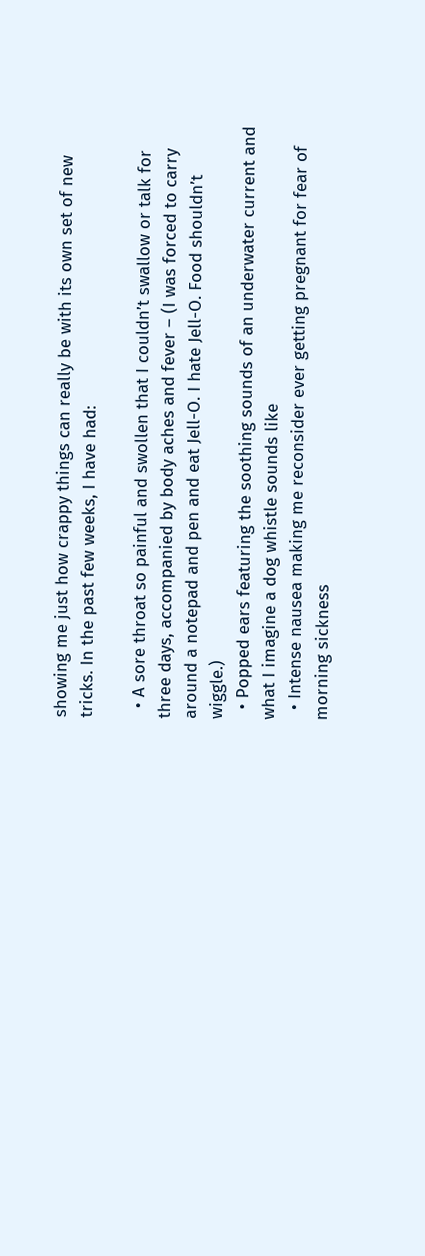showing me just how crappy things can really be with its own set of new tricks. In the past few weeks, I have had:

  • A sore throat so painful and swollen that I couldn’t swallow or talk for three days, accompanied by body aches and fever – (I was forced to carry around a notepad and pen and eat Jell-O. I hate Jell-O. Food shouldn’t wiggle.)
  • Popped ears featuring the soothing sounds of an underwater current and what I imagine a dog whistle sounds like
  • Intense nausea making me reconsider ever getting pregnant for fear of morning sickness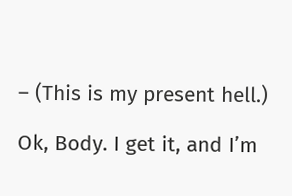– (This is my present hell.)

Ok, Body. I get it, and I’m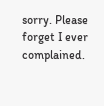sorry. Please forget I ever complained.